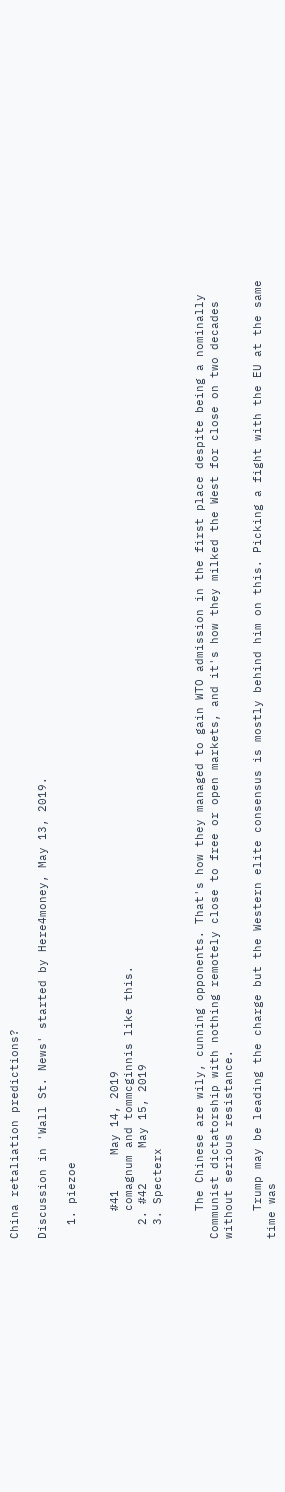China retaliation predictions?

Discussion in 'Wall St. News' started by Here4money, May 13, 2019.

  1. piezoe


    #41     May 14, 2019
    comagnum and tommcginnis like this.
  2. #42     May 15, 2019
  3. Specterx


    The Chinese are wily, cunning opponents. That's how they managed to gain WTO admission in the first place despite being a nominally Communist dictatorship with nothing remotely close to free or open markets, and it's how they milked the West for close on two decades without serious resistance.

    Trump may be leading the charge but the Western elite consensus is mostly behind him on this. Picking a fight with the EU at the same time was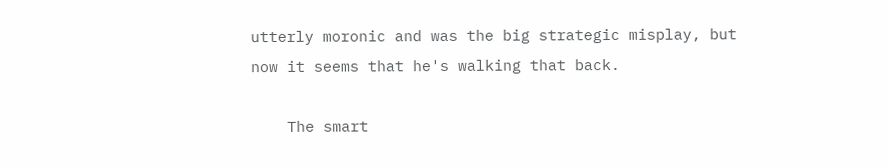utterly moronic and was the big strategic misplay, but now it seems that he's walking that back.

    The smart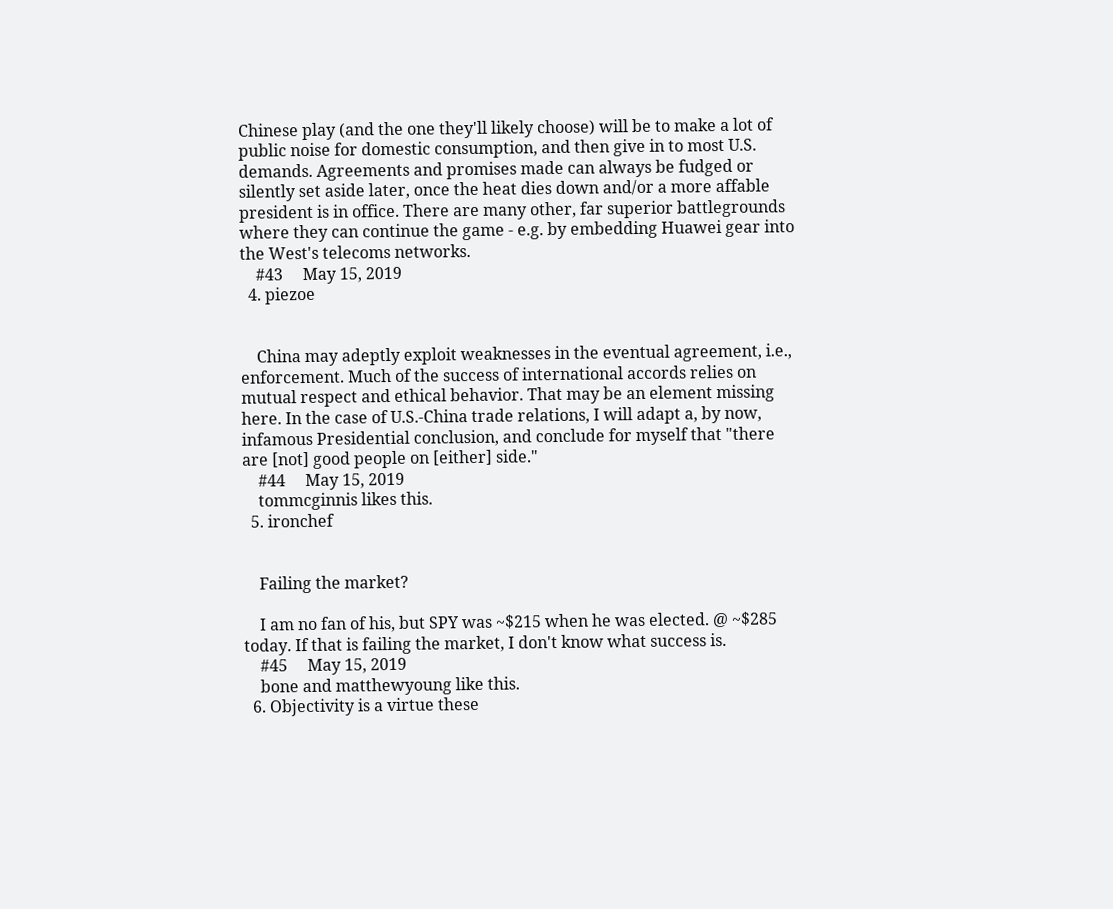Chinese play (and the one they'll likely choose) will be to make a lot of public noise for domestic consumption, and then give in to most U.S. demands. Agreements and promises made can always be fudged or silently set aside later, once the heat dies down and/or a more affable president is in office. There are many other, far superior battlegrounds where they can continue the game - e.g. by embedding Huawei gear into the West's telecoms networks.
    #43     May 15, 2019
  4. piezoe


    China may adeptly exploit weaknesses in the eventual agreement, i.e., enforcement. Much of the success of international accords relies on mutual respect and ethical behavior. That may be an element missing here. In the case of U.S.-China trade relations, I will adapt a, by now, infamous Presidential conclusion, and conclude for myself that "there are [not] good people on [either] side."
    #44     May 15, 2019
    tommcginnis likes this.
  5. ironchef


    Failing the market?

    I am no fan of his, but SPY was ~$215 when he was elected. @ ~$285 today. If that is failing the market, I don't know what success is.
    #45     May 15, 2019
    bone and matthewyoung like this.
  6. Objectivity is a virtue these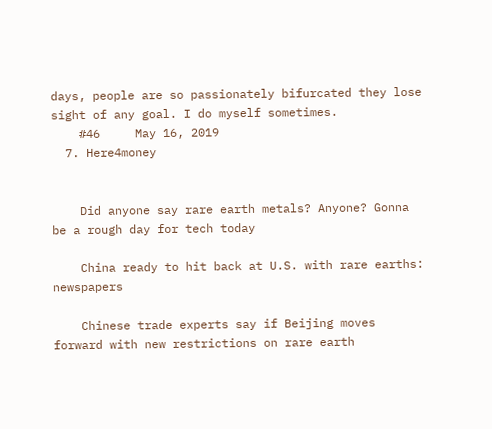days, people are so passionately bifurcated they lose sight of any goal. I do myself sometimes.
    #46     May 16, 2019
  7. Here4money


    Did anyone say rare earth metals? Anyone? Gonna be a rough day for tech today

    China ready to hit back at U.S. with rare earths: newspapers

    Chinese trade experts say if Beijing moves forward with new restrictions on rare earth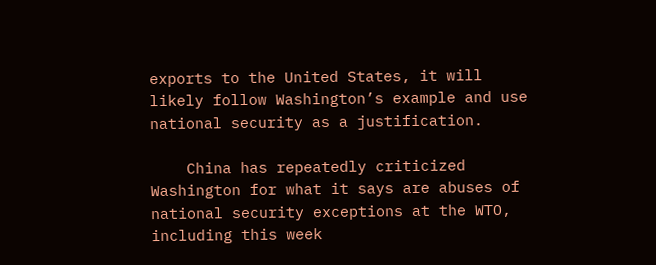exports to the United States, it will likely follow Washington’s example and use national security as a justification.

    China has repeatedly criticized Washington for what it says are abuses of national security exceptions at the WTO, including this week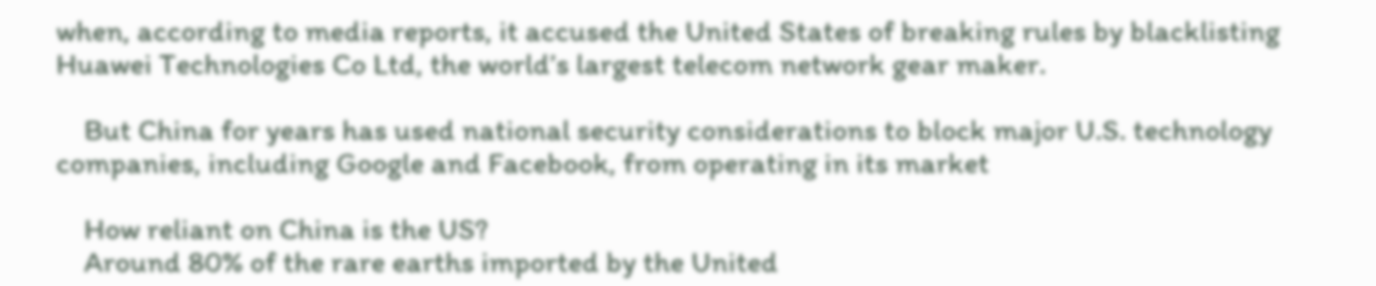when, according to media reports, it accused the United States of breaking rules by blacklisting Huawei Technologies Co Ltd, the world’s largest telecom network gear maker.

    But China for years has used national security considerations to block major U.S. technology companies, including Google and Facebook, from operating in its market

    How reliant on China is the US?
    Around 80% of the rare earths imported by the United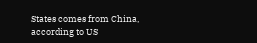States comes from China, according to US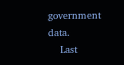government data.
    Last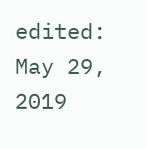edited: May 29, 2019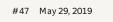#47     May 29, 2019